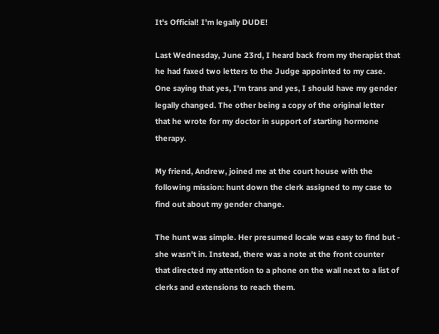It's Official! I'm legally DUDE!

Last Wednesday, June 23rd, I heard back from my therapist that he had faxed two letters to the Judge appointed to my case. One saying that yes, I'm trans and yes, I should have my gender legally changed. The other being a copy of the original letter that he wrote for my doctor in support of starting hormone therapy.

My friend, Andrew, joined me at the court house with the following mission: hunt down the clerk assigned to my case to find out about my gender change.

The hunt was simple. Her presumed locale was easy to find but - she wasn't in. Instead, there was a note at the front counter that directed my attention to a phone on the wall next to a list of clerks and extensions to reach them.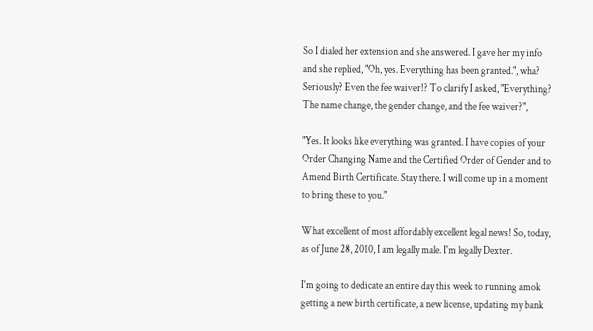So I dialed her extension and she answered. I gave her my info and she replied, "Oh, yes. Everything has been granted.", wha? Seriously? Even the fee waiver!? To clarify I asked, "Everything? The name change, the gender change, and the fee waiver?",

"Yes. It looks like everything was granted. I have copies of your Order Changing Name and the Certified Order of Gender and to Amend Birth Certificate. Stay there. I will come up in a moment to bring these to you."

What excellent of most affordably excellent legal news! So, today, as of June 28, 2010, I am legally male. I'm legally Dexter.

I'm going to dedicate an entire day this week to running amok getting a new birth certificate, a new license, updating my bank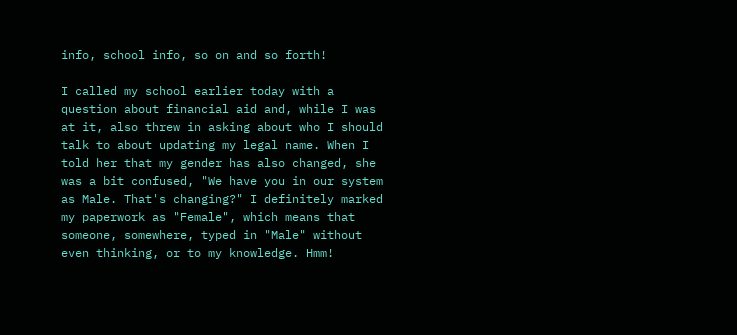info, school info, so on and so forth!

I called my school earlier today with a question about financial aid and, while I was at it, also threw in asking about who I should talk to about updating my legal name. When I told her that my gender has also changed, she was a bit confused, "We have you in our system as Male. That's changing?" I definitely marked my paperwork as "Female", which means that someone, somewhere, typed in "Male" without even thinking, or to my knowledge. Hmm!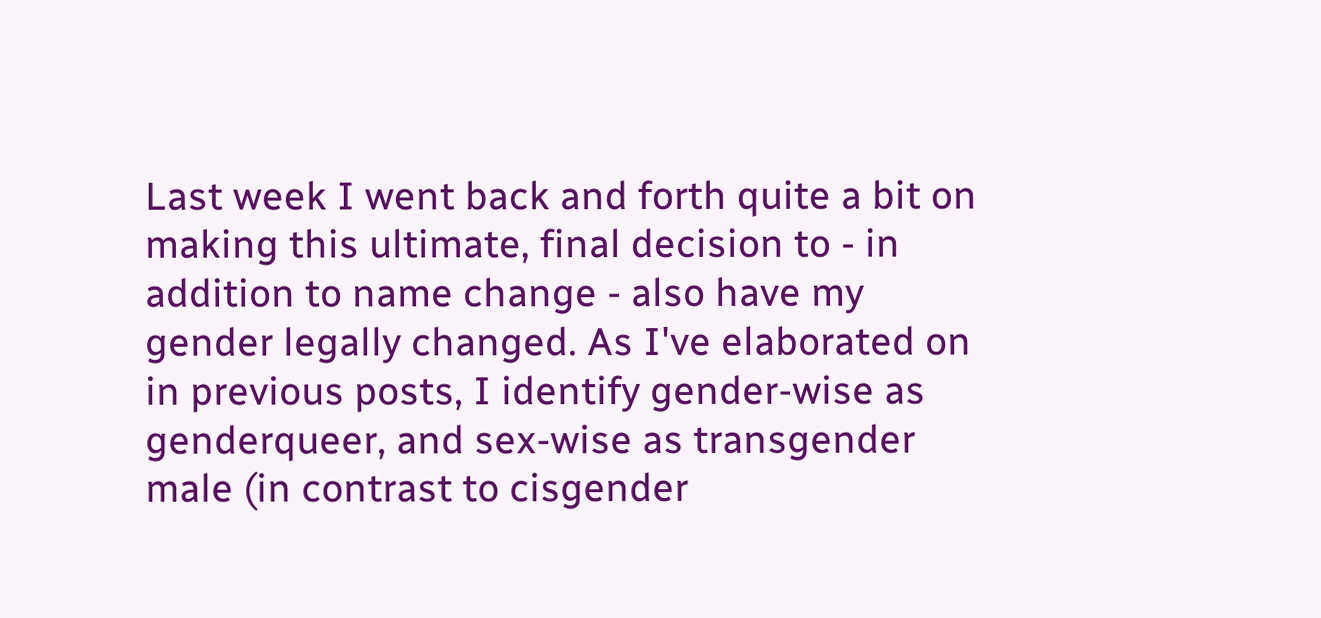Last week I went back and forth quite a bit on making this ultimate, final decision to - in addition to name change - also have my gender legally changed. As I've elaborated on in previous posts, I identify gender-wise as genderqueer, and sex-wise as transgender male (in contrast to cisgender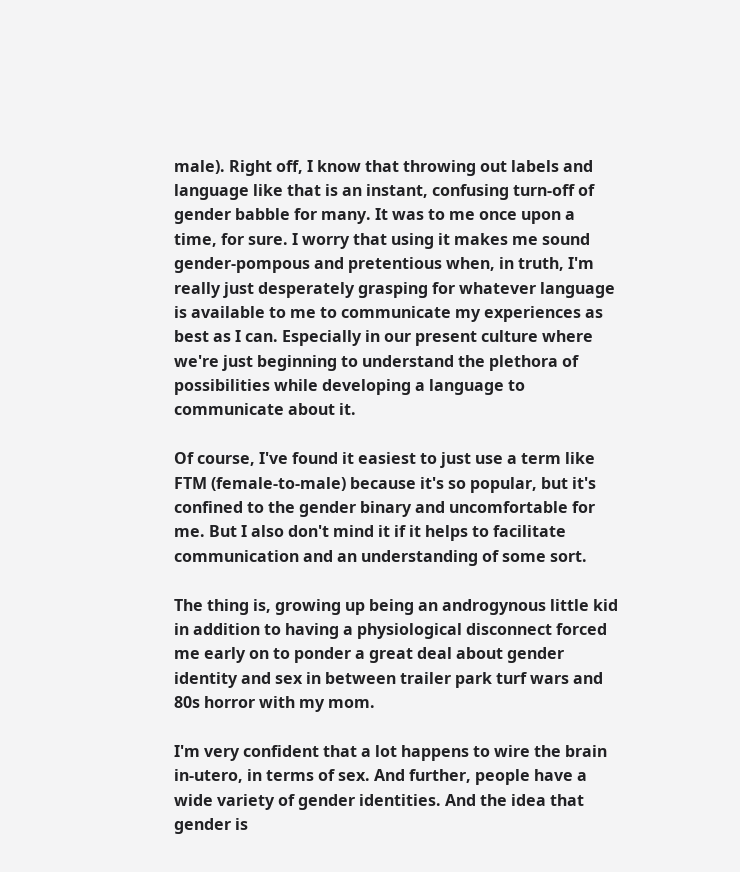male). Right off, I know that throwing out labels and language like that is an instant, confusing turn-off of gender babble for many. It was to me once upon a time, for sure. I worry that using it makes me sound gender-pompous and pretentious when, in truth, I'm really just desperately grasping for whatever language is available to me to communicate my experiences as best as I can. Especially in our present culture where we're just beginning to understand the plethora of possibilities while developing a language to communicate about it.

Of course, I've found it easiest to just use a term like FTM (female-to-male) because it's so popular, but it's confined to the gender binary and uncomfortable for me. But I also don't mind it if it helps to facilitate communication and an understanding of some sort.

The thing is, growing up being an androgynous little kid in addition to having a physiological disconnect forced me early on to ponder a great deal about gender identity and sex in between trailer park turf wars and 80s horror with my mom.

I'm very confident that a lot happens to wire the brain in-utero, in terms of sex. And further, people have a wide variety of gender identities. And the idea that gender is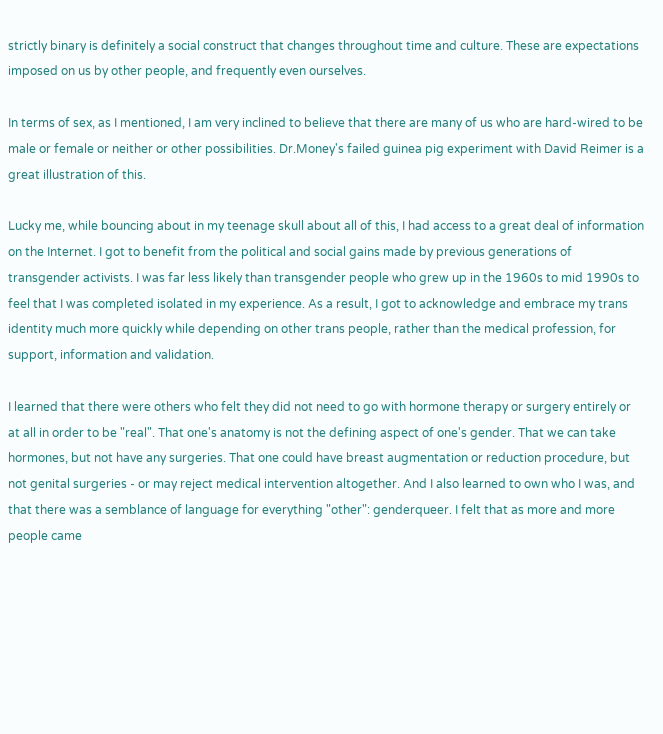strictly binary is definitely a social construct that changes throughout time and culture. These are expectations imposed on us by other people, and frequently even ourselves.

In terms of sex, as I mentioned, I am very inclined to believe that there are many of us who are hard-wired to be male or female or neither or other possibilities. Dr.Money's failed guinea pig experiment with David Reimer is a great illustration of this.

Lucky me, while bouncing about in my teenage skull about all of this, I had access to a great deal of information on the Internet. I got to benefit from the political and social gains made by previous generations of transgender activists. I was far less likely than transgender people who grew up in the 1960s to mid 1990s to feel that I was completed isolated in my experience. As a result, I got to acknowledge and embrace my trans identity much more quickly while depending on other trans people, rather than the medical profession, for support, information and validation.

I learned that there were others who felt they did not need to go with hormone therapy or surgery entirely or at all in order to be "real". That one's anatomy is not the defining aspect of one's gender. That we can take hormones, but not have any surgeries. That one could have breast augmentation or reduction procedure, but not genital surgeries - or may reject medical intervention altogether. And I also learned to own who I was, and that there was a semblance of language for everything "other": genderqueer. I felt that as more and more people came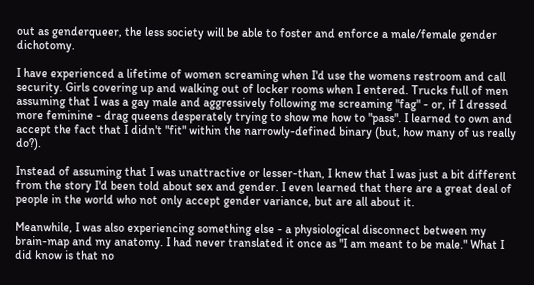out as genderqueer, the less society will be able to foster and enforce a male/female gender dichotomy.

I have experienced a lifetime of women screaming when I'd use the womens restroom and call security. Girls covering up and walking out of locker rooms when I entered. Trucks full of men assuming that I was a gay male and aggressively following me screaming "fag" - or, if I dressed more feminine - drag queens desperately trying to show me how to "pass". I learned to own and accept the fact that I didn't "fit" within the narrowly-defined binary (but, how many of us really do?).

Instead of assuming that I was unattractive or lesser-than, I knew that I was just a bit different from the story I'd been told about sex and gender. I even learned that there are a great deal of people in the world who not only accept gender variance, but are all about it.

Meanwhile, I was also experiencing something else - a physiological disconnect between my brain-map and my anatomy. I had never translated it once as "I am meant to be male." What I did know is that no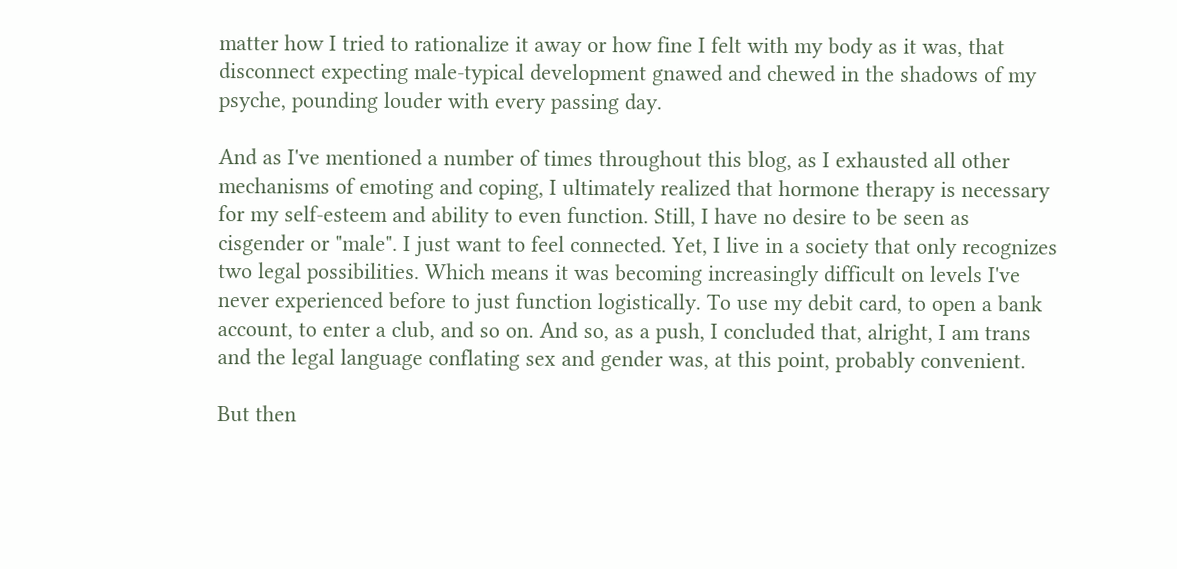matter how I tried to rationalize it away or how fine I felt with my body as it was, that disconnect expecting male-typical development gnawed and chewed in the shadows of my psyche, pounding louder with every passing day.

And as I've mentioned a number of times throughout this blog, as I exhausted all other mechanisms of emoting and coping, I ultimately realized that hormone therapy is necessary for my self-esteem and ability to even function. Still, I have no desire to be seen as cisgender or "male". I just want to feel connected. Yet, I live in a society that only recognizes two legal possibilities. Which means it was becoming increasingly difficult on levels I've never experienced before to just function logistically. To use my debit card, to open a bank account, to enter a club, and so on. And so, as a push, I concluded that, alright, I am trans and the legal language conflating sex and gender was, at this point, probably convenient.

But then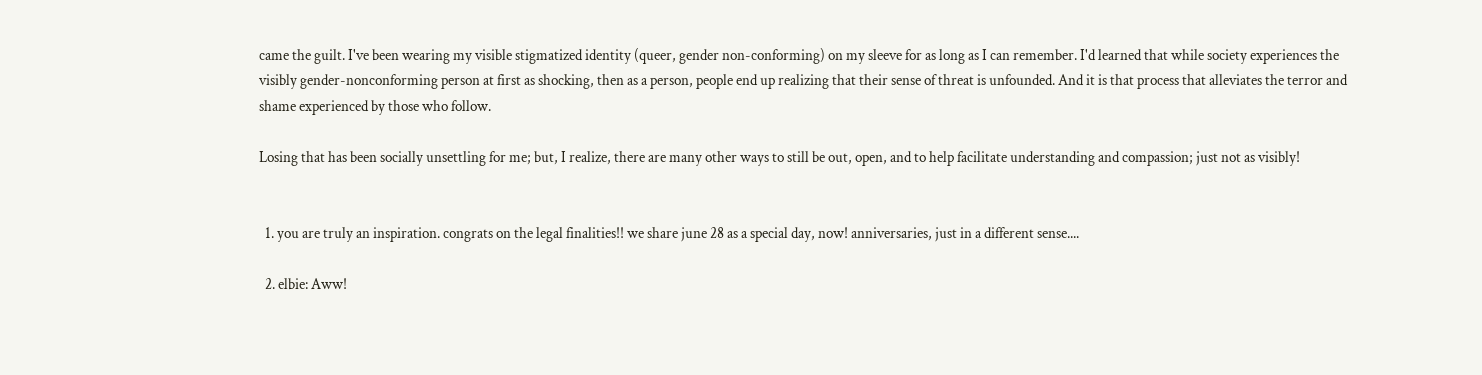came the guilt. I've been wearing my visible stigmatized identity (queer, gender non-conforming) on my sleeve for as long as I can remember. I'd learned that while society experiences the visibly gender-nonconforming person at first as shocking, then as a person, people end up realizing that their sense of threat is unfounded. And it is that process that alleviates the terror and shame experienced by those who follow.

Losing that has been socially unsettling for me; but, I realize, there are many other ways to still be out, open, and to help facilitate understanding and compassion; just not as visibly!


  1. you are truly an inspiration. congrats on the legal finalities!! we share june 28 as a special day, now! anniversaries, just in a different sense....

  2. elbie: Aww!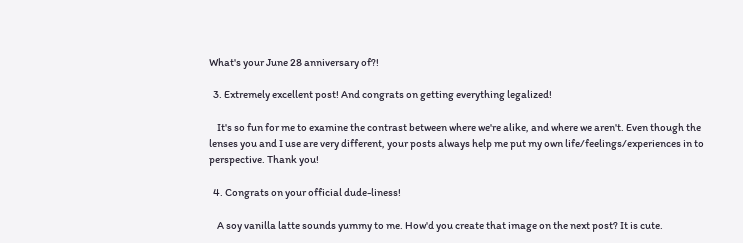What's your June 28 anniversary of?!

  3. Extremely excellent post! And congrats on getting everything legalized!

    It's so fun for me to examine the contrast between where we're alike, and where we aren't. Even though the lenses you and I use are very different, your posts always help me put my own life/feelings/experiences in to perspective. Thank you!

  4. Congrats on your official dude-liness!

    A soy vanilla latte sounds yummy to me. How'd you create that image on the next post? It is cute.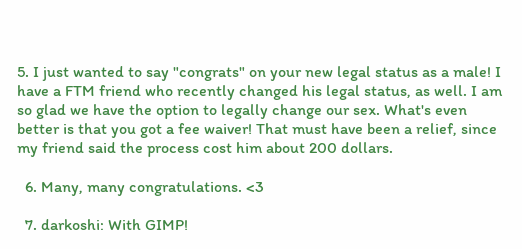5. I just wanted to say "congrats" on your new legal status as a male! I have a FTM friend who recently changed his legal status, as well. I am so glad we have the option to legally change our sex. What's even better is that you got a fee waiver! That must have been a relief, since my friend said the process cost him about 200 dollars.

  6. Many, many congratulations. <3

  7. darkoshi: With GIMP!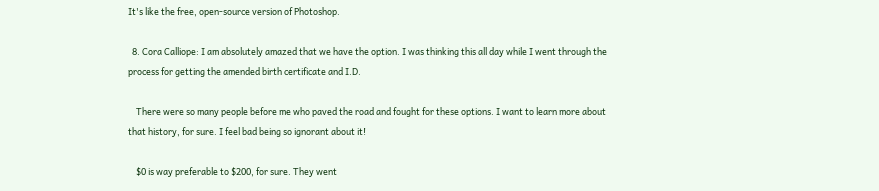It's like the free, open-source version of Photoshop.

  8. Cora Calliope: I am absolutely amazed that we have the option. I was thinking this all day while I went through the process for getting the amended birth certificate and I.D.

    There were so many people before me who paved the road and fought for these options. I want to learn more about that history, for sure. I feel bad being so ignorant about it!

    $0 is way preferable to $200, for sure. They went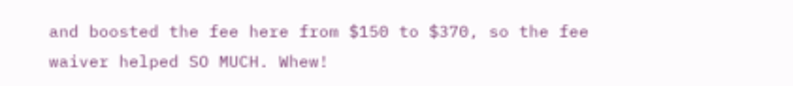and boosted the fee here from $150 to $370, so the fee waiver helped SO MUCH. Whew!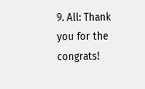9. All: Thank you for the congrats!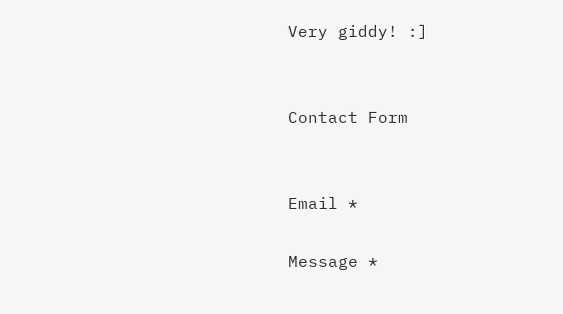Very giddy! :]


Contact Form


Email *

Message *